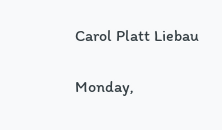Carol Platt Liebau

Monday,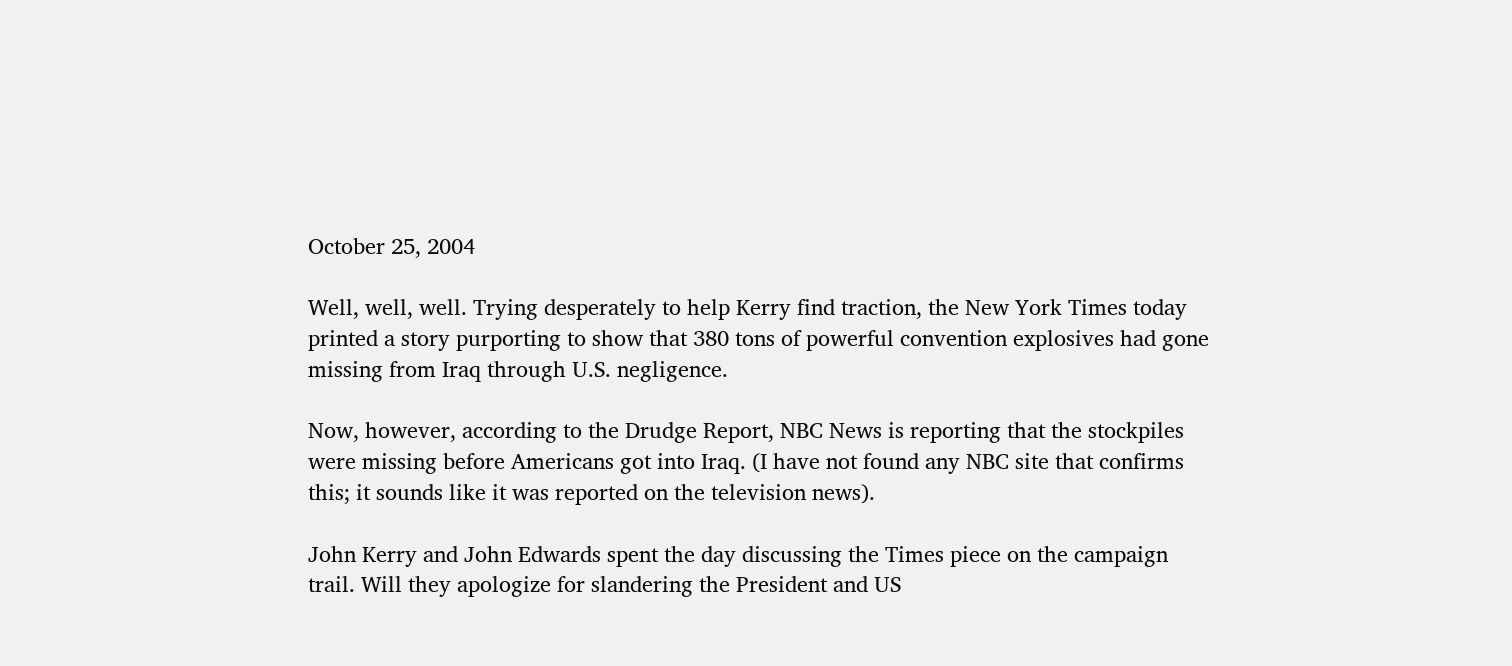October 25, 2004

Well, well, well. Trying desperately to help Kerry find traction, the New York Times today printed a story purporting to show that 380 tons of powerful convention explosives had gone missing from Iraq through U.S. negligence.

Now, however, according to the Drudge Report, NBC News is reporting that the stockpiles were missing before Americans got into Iraq. (I have not found any NBC site that confirms this; it sounds like it was reported on the television news).

John Kerry and John Edwards spent the day discussing the Times piece on the campaign trail. Will they apologize for slandering the President and US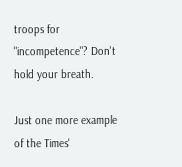troops for "incompetence"? Don't hold your breath.

Just one more example of the Times'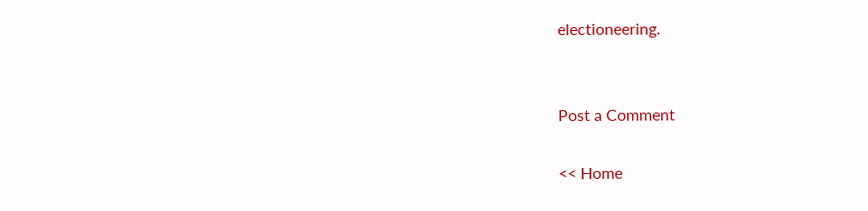electioneering.


Post a Comment

<< Home